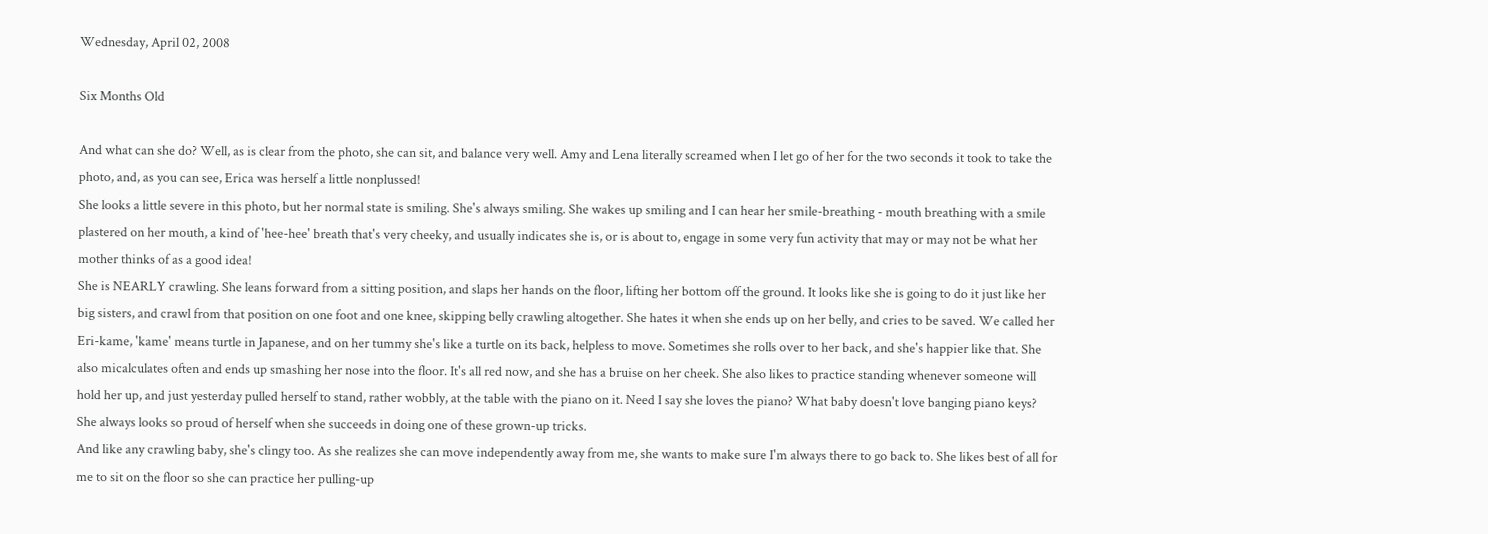Wednesday, April 02, 2008

Six Months Old

And what can she do? Well, as is clear from the photo, she can sit, and balance very well. Amy and Lena literally screamed when I let go of her for the two seconds it took to take the photo, and, as you can see, Erica was herself a little nonplussed!
She looks a little severe in this photo, but her normal state is smiling. She's always smiling. She wakes up smiling and I can hear her smile-breathing - mouth breathing with a smile plastered on her mouth, a kind of 'hee-hee' breath that's very cheeky, and usually indicates she is, or is about to, engage in some very fun activity that may or may not be what her mother thinks of as a good idea!
She is NEARLY crawling. She leans forward from a sitting position, and slaps her hands on the floor, lifting her bottom off the ground. It looks like she is going to do it just like her big sisters, and crawl from that position on one foot and one knee, skipping belly crawling altogether. She hates it when she ends up on her belly, and cries to be saved. We called her Eri-kame, 'kame' means turtle in Japanese, and on her tummy she's like a turtle on its back, helpless to move. Sometimes she rolls over to her back, and she's happier like that. She also micalculates often and ends up smashing her nose into the floor. It's all red now, and she has a bruise on her cheek. She also likes to practice standing whenever someone will hold her up, and just yesterday pulled herself to stand, rather wobbly, at the table with the piano on it. Need I say she loves the piano? What baby doesn't love banging piano keys? She always looks so proud of herself when she succeeds in doing one of these grown-up tricks.
And like any crawling baby, she's clingy too. As she realizes she can move independently away from me, she wants to make sure I'm always there to go back to. She likes best of all for me to sit on the floor so she can practice her pulling-up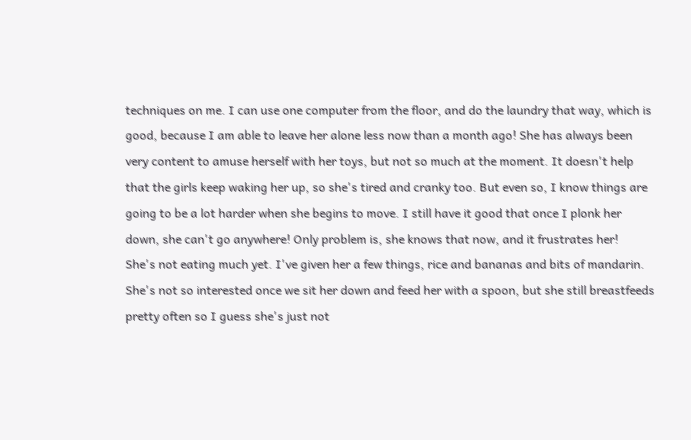techniques on me. I can use one computer from the floor, and do the laundry that way, which is good, because I am able to leave her alone less now than a month ago! She has always been very content to amuse herself with her toys, but not so much at the moment. It doesn't help that the girls keep waking her up, so she's tired and cranky too. But even so, I know things are going to be a lot harder when she begins to move. I still have it good that once I plonk her down, she can't go anywhere! Only problem is, she knows that now, and it frustrates her!
She's not eating much yet. I've given her a few things, rice and bananas and bits of mandarin. She's not so interested once we sit her down and feed her with a spoon, but she still breastfeeds pretty often so I guess she's just not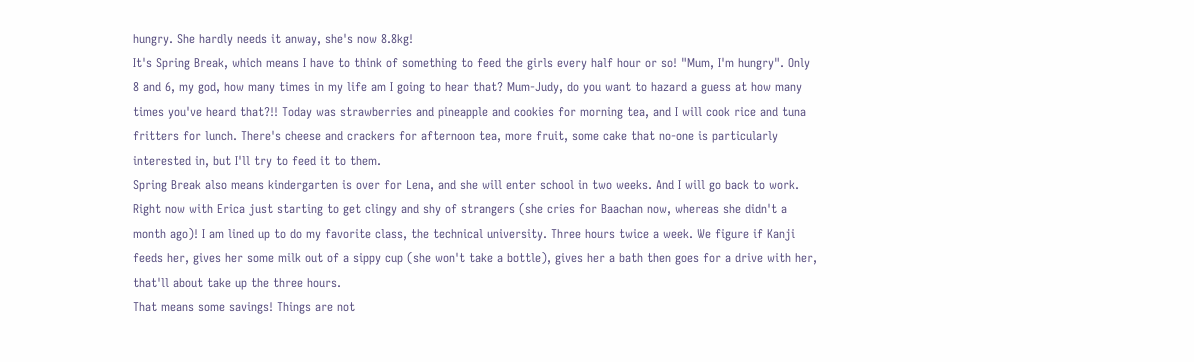hungry. She hardly needs it anway, she's now 8.8kg!
It's Spring Break, which means I have to think of something to feed the girls every half hour or so! "Mum, I'm hungry". Only 8 and 6, my god, how many times in my life am I going to hear that? Mum-Judy, do you want to hazard a guess at how many times you've heard that?!! Today was strawberries and pineapple and cookies for morning tea, and I will cook rice and tuna fritters for lunch. There's cheese and crackers for afternoon tea, more fruit, some cake that no-one is particularly interested in, but I'll try to feed it to them.
Spring Break also means kindergarten is over for Lena, and she will enter school in two weeks. And I will go back to work. Right now with Erica just starting to get clingy and shy of strangers (she cries for Baachan now, whereas she didn't a month ago)! I am lined up to do my favorite class, the technical university. Three hours twice a week. We figure if Kanji feeds her, gives her some milk out of a sippy cup (she won't take a bottle), gives her a bath then goes for a drive with her, that'll about take up the three hours.
That means some savings! Things are not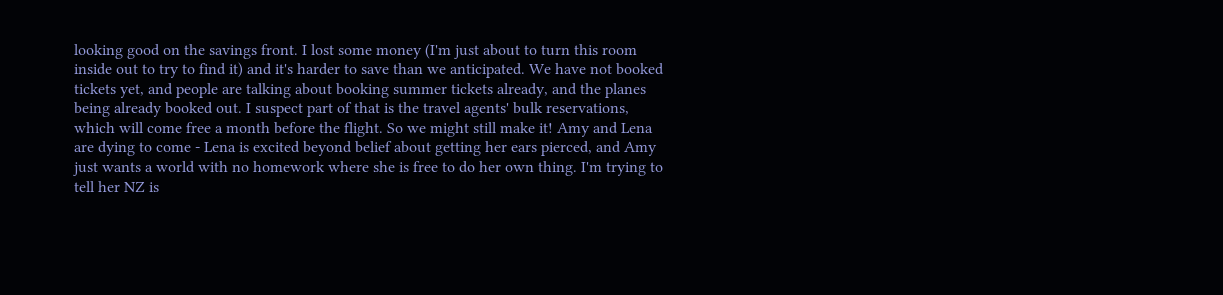looking good on the savings front. I lost some money (I'm just about to turn this room inside out to try to find it) and it's harder to save than we anticipated. We have not booked tickets yet, and people are talking about booking summer tickets already, and the planes being already booked out. I suspect part of that is the travel agents' bulk reservations, which will come free a month before the flight. So we might still make it! Amy and Lena are dying to come - Lena is excited beyond belief about getting her ears pierced, and Amy just wants a world with no homework where she is free to do her own thing. I'm trying to tell her NZ is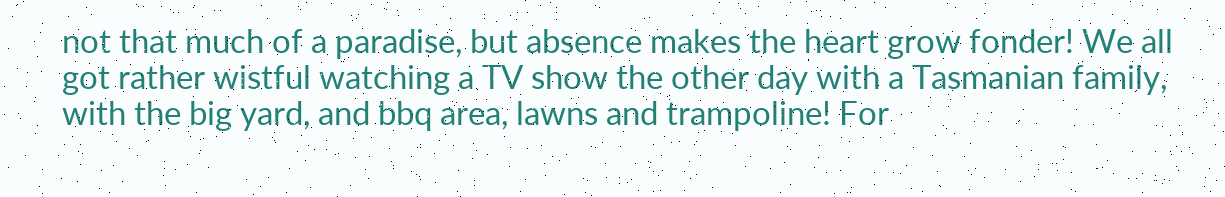not that much of a paradise, but absence makes the heart grow fonder! We all got rather wistful watching a TV show the other day with a Tasmanian family, with the big yard, and bbq area, lawns and trampoline! For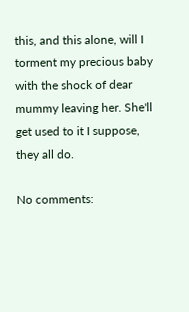this, and this alone, will I torment my precious baby with the shock of dear mummy leaving her. She'll get used to it I suppose, they all do.

No comments: